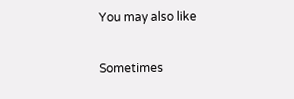You may also like

Sometimes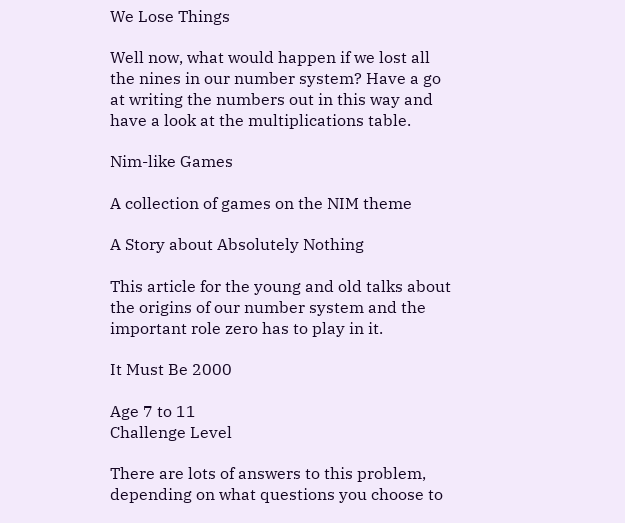We Lose Things

Well now, what would happen if we lost all the nines in our number system? Have a go at writing the numbers out in this way and have a look at the multiplications table.

Nim-like Games

A collection of games on the NIM theme

A Story about Absolutely Nothing

This article for the young and old talks about the origins of our number system and the important role zero has to play in it.

It Must Be 2000

Age 7 to 11
Challenge Level

There are lots of answers to this problem, depending on what questions you choose to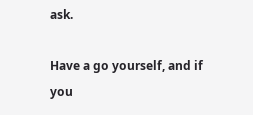ask.

Have a go yourself, and if you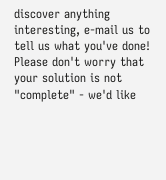discover anything interesting, e-mail us to tell us what you've done! Please don't worry that your solution is not "complete" - we'd like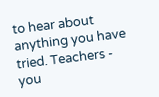to hear about anything you have tried. Teachers - you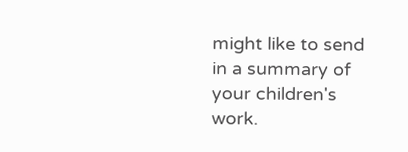might like to send in a summary of your children's work.